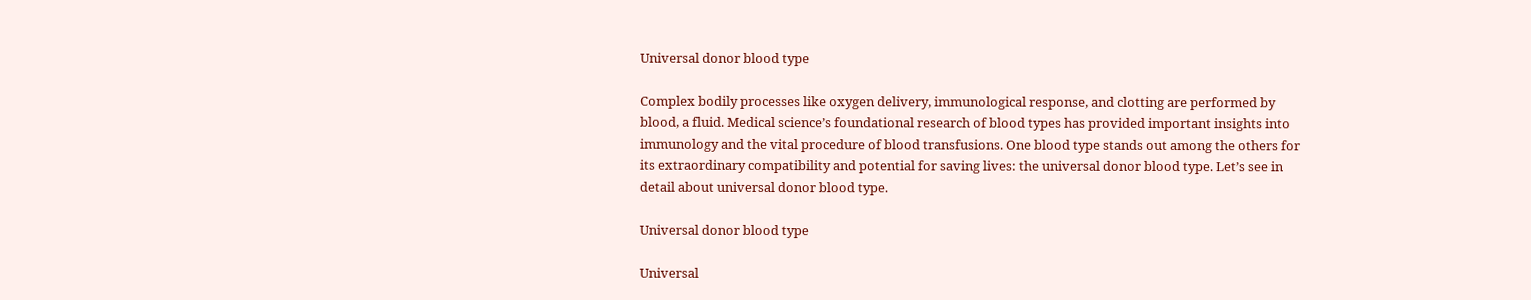Universal donor blood type

Complex bodily processes like oxygen delivery, immunological response, and clotting are performed by blood, a fluid. Medical science’s foundational research of blood types has provided important insights into immunology and the vital procedure of blood transfusions. One blood type stands out among the others for its extraordinary compatibility and potential for saving lives: the universal donor blood type. Let’s see in detail about universal donor blood type.

Universal donor blood type

Universal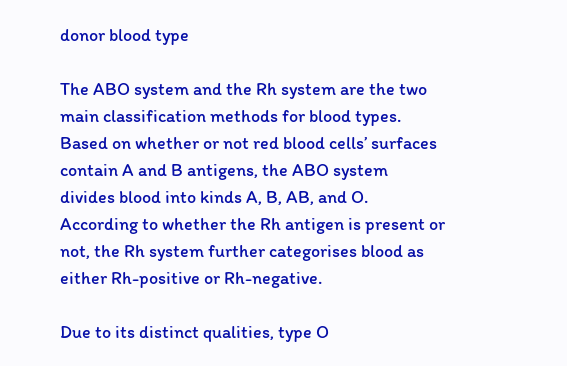donor blood type

The ABO system and the Rh system are the two main classification methods for blood types. Based on whether or not red blood cells’ surfaces contain A and B antigens, the ABO system divides blood into kinds A, B, AB, and O. According to whether the Rh antigen is present or not, the Rh system further categorises blood as either Rh-positive or Rh-negative.

Due to its distinct qualities, type O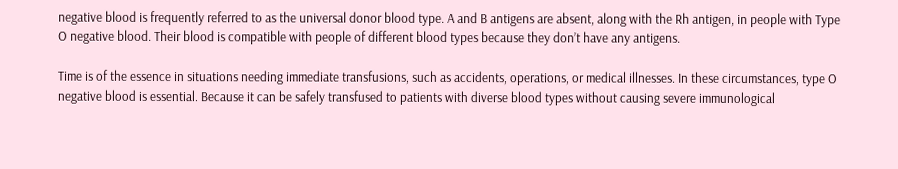negative blood is frequently referred to as the universal donor blood type. A and B antigens are absent, along with the Rh antigen, in people with Type O negative blood. Their blood is compatible with people of different blood types because they don’t have any antigens.

Time is of the essence in situations needing immediate transfusions, such as accidents, operations, or medical illnesses. In these circumstances, type O negative blood is essential. Because it can be safely transfused to patients with diverse blood types without causing severe immunological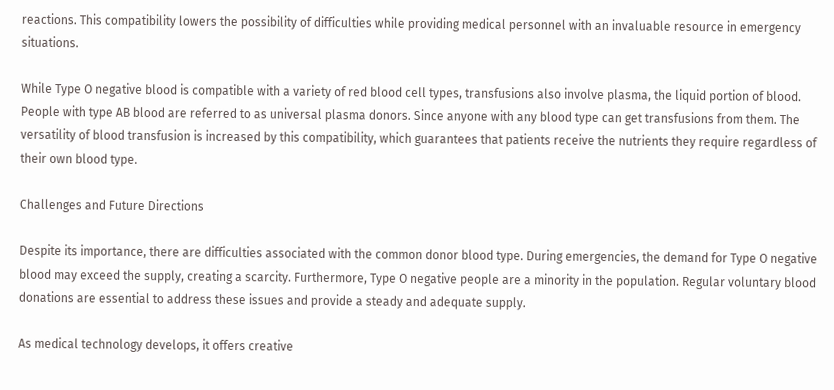reactions. This compatibility lowers the possibility of difficulties while providing medical personnel with an invaluable resource in emergency situations.

While Type O negative blood is compatible with a variety of red blood cell types, transfusions also involve plasma, the liquid portion of blood. People with type AB blood are referred to as universal plasma donors. Since anyone with any blood type can get transfusions from them. The versatility of blood transfusion is increased by this compatibility, which guarantees that patients receive the nutrients they require regardless of their own blood type.

Challenges and Future Directions

Despite its importance, there are difficulties associated with the common donor blood type. During emergencies, the demand for Type O negative blood may exceed the supply, creating a scarcity. Furthermore, Type O negative people are a minority in the population. Regular voluntary blood donations are essential to address these issues and provide a steady and adequate supply.

As medical technology develops, it offers creative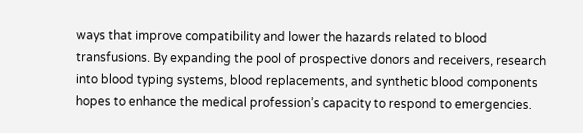ways that improve compatibility and lower the hazards related to blood transfusions. By expanding the pool of prospective donors and receivers, research into blood typing systems, blood replacements, and synthetic blood components hopes to enhance the medical profession’s capacity to respond to emergencies.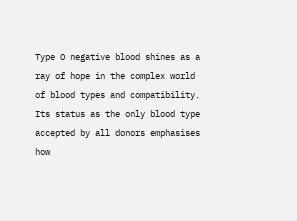Type O negative blood shines as a ray of hope in the complex world of blood types and compatibility. Its status as the only blood type accepted by all donors emphasises how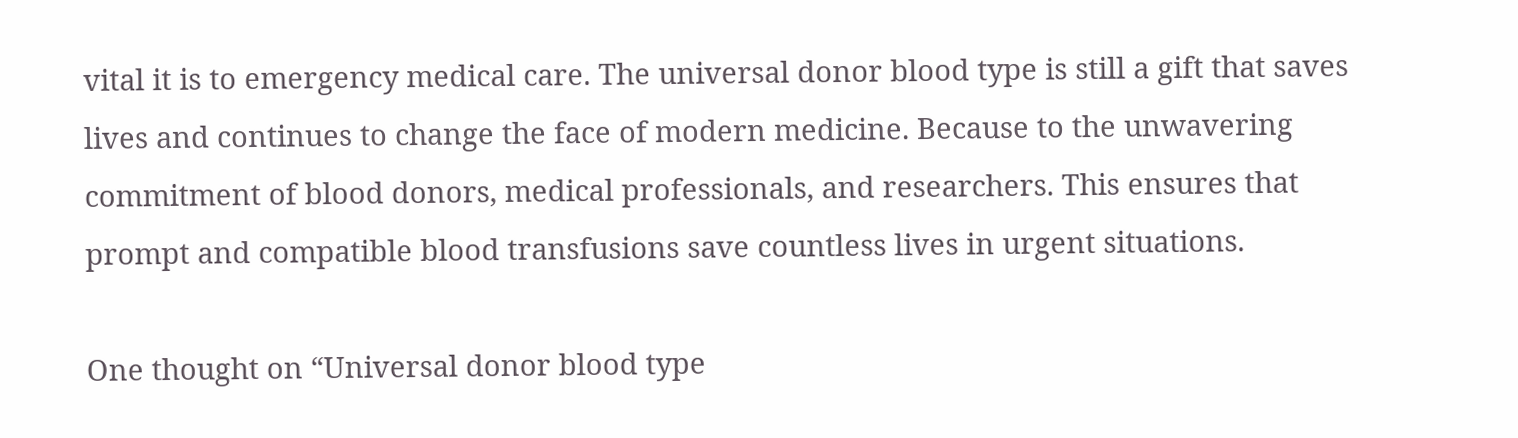vital it is to emergency medical care. The universal donor blood type is still a gift that saves lives and continues to change the face of modern medicine. Because to the unwavering commitment of blood donors, medical professionals, and researchers. This ensures that prompt and compatible blood transfusions save countless lives in urgent situations.

One thought on “Universal donor blood type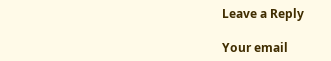Leave a Reply

Your email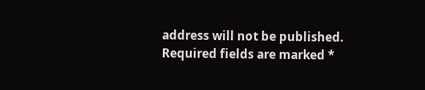address will not be published. Required fields are marked *